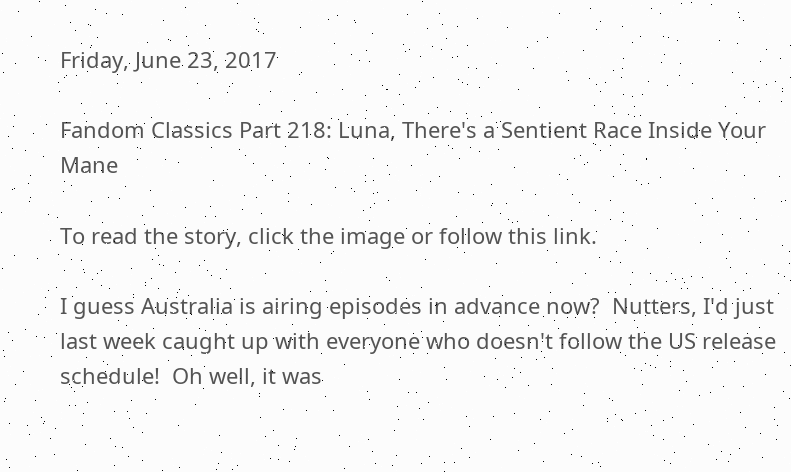Friday, June 23, 2017

Fandom Classics Part 218: Luna, There's a Sentient Race Inside Your Mane

To read the story, click the image or follow this link.

I guess Australia is airing episodes in advance now?  Nutters, I'd just last week caught up with everyone who doesn't follow the US release schedule!  Oh well, it was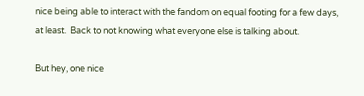nice being able to interact with the fandom on equal footing for a few days, at least.  Back to not knowing what everyone else is talking about.

But hey, one nice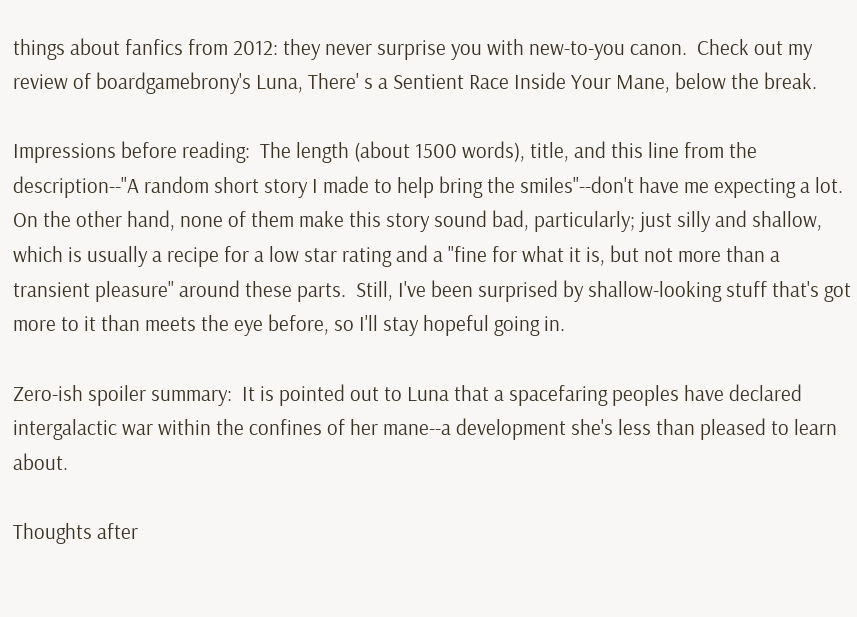things about fanfics from 2012: they never surprise you with new-to-you canon.  Check out my review of boardgamebrony's Luna, There' s a Sentient Race Inside Your Mane, below the break.

Impressions before reading:  The length (about 1500 words), title, and this line from the description--"A random short story I made to help bring the smiles"--don't have me expecting a lot.  On the other hand, none of them make this story sound bad, particularly; just silly and shallow, which is usually a recipe for a low star rating and a "fine for what it is, but not more than a transient pleasure" around these parts.  Still, I've been surprised by shallow-looking stuff that's got more to it than meets the eye before, so I'll stay hopeful going in.

Zero-ish spoiler summary:  It is pointed out to Luna that a spacefaring peoples have declared intergalactic war within the confines of her mane--a development she's less than pleased to learn about.

Thoughts after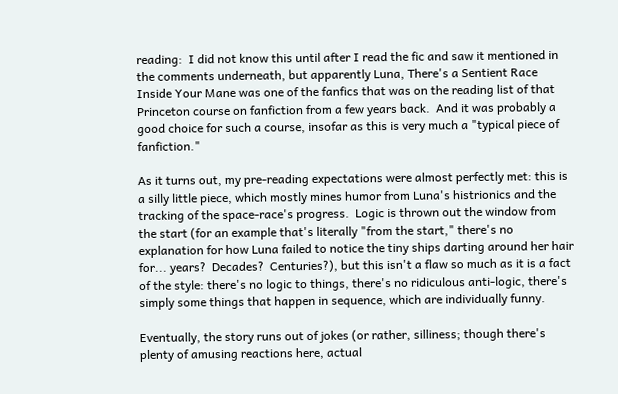reading:  I did not know this until after I read the fic and saw it mentioned in the comments underneath, but apparently Luna, There's a Sentient Race Inside Your Mane was one of the fanfics that was on the reading list of that Princeton course on fanfiction from a few years back.  And it was probably a good choice for such a course, insofar as this is very much a "typical piece of fanfiction."

As it turns out, my pre-reading expectations were almost perfectly met: this is a silly little piece, which mostly mines humor from Luna's histrionics and the tracking of the space-race's progress.  Logic is thrown out the window from the start (for an example that's literally "from the start," there's no explanation for how Luna failed to notice the tiny ships darting around her hair for... years?  Decades?  Centuries?), but this isn't a flaw so much as it is a fact of the style: there's no logic to things, there's no ridiculous anti-logic, there's simply some things that happen in sequence, which are individually funny.

Eventually, the story runs out of jokes (or rather, silliness; though there's plenty of amusing reactions here, actual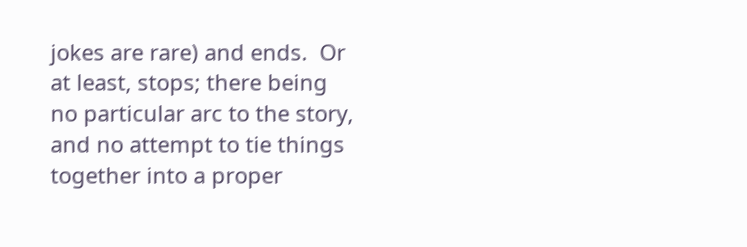jokes are rare) and ends.  Or at least, stops; there being no particular arc to the story, and no attempt to tie things together into a proper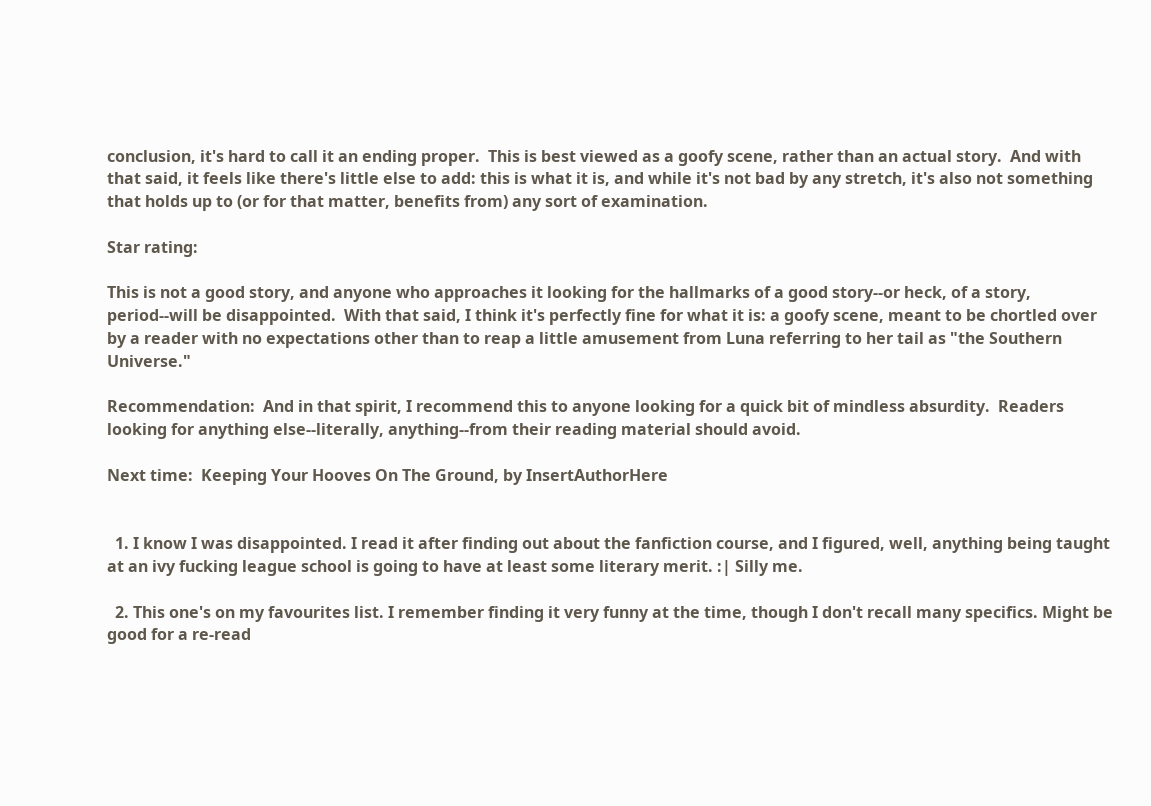conclusion, it's hard to call it an ending proper.  This is best viewed as a goofy scene, rather than an actual story.  And with that said, it feels like there's little else to add: this is what it is, and while it's not bad by any stretch, it's also not something that holds up to (or for that matter, benefits from) any sort of examination.

Star rating:

This is not a good story, and anyone who approaches it looking for the hallmarks of a good story--or heck, of a story, period--will be disappointed.  With that said, I think it's perfectly fine for what it is: a goofy scene, meant to be chortled over by a reader with no expectations other than to reap a little amusement from Luna referring to her tail as "the Southern Universe."

Recommendation:  And in that spirit, I recommend this to anyone looking for a quick bit of mindless absurdity.  Readers looking for anything else--literally, anything--from their reading material should avoid.

Next time:  Keeping Your Hooves On The Ground, by InsertAuthorHere


  1. I know I was disappointed. I read it after finding out about the fanfiction course, and I figured, well, anything being taught at an ivy fucking league school is going to have at least some literary merit. :| Silly me.

  2. This one's on my favourites list. I remember finding it very funny at the time, though I don't recall many specifics. Might be good for a re-read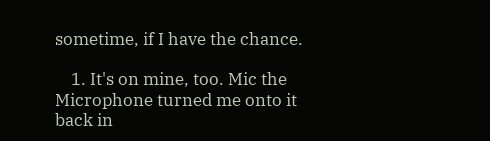sometime, if I have the chance.

    1. It's on mine, too. Mic the Microphone turned me onto it back in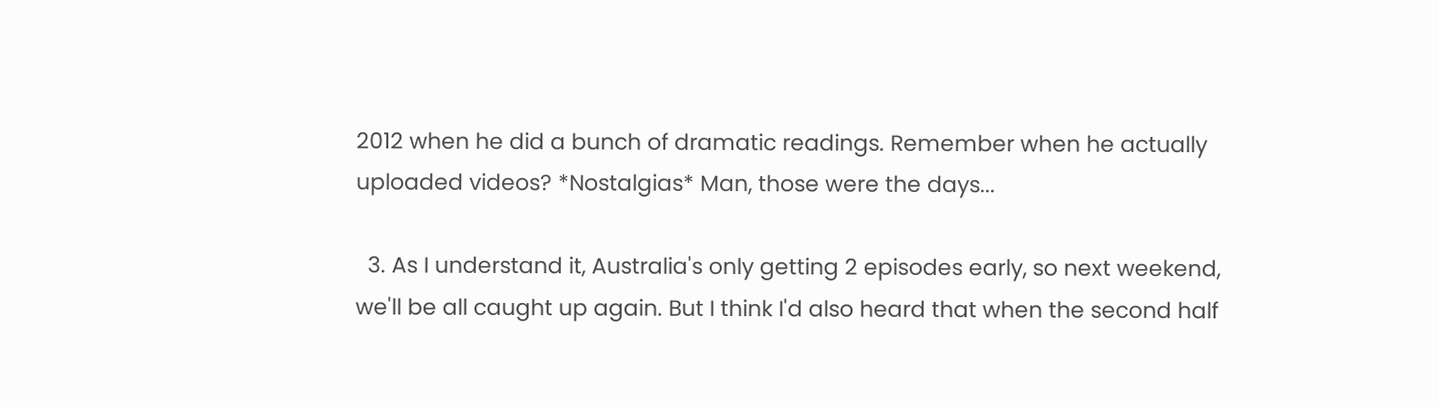2012 when he did a bunch of dramatic readings. Remember when he actually uploaded videos? *Nostalgias* Man, those were the days...

  3. As I understand it, Australia's only getting 2 episodes early, so next weekend, we'll be all caught up again. But I think I'd also heard that when the second half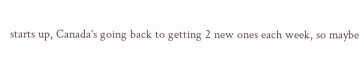starts up, Canada's going back to getting 2 new ones each week, so maybe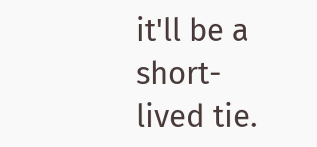it'll be a short-lived tie.